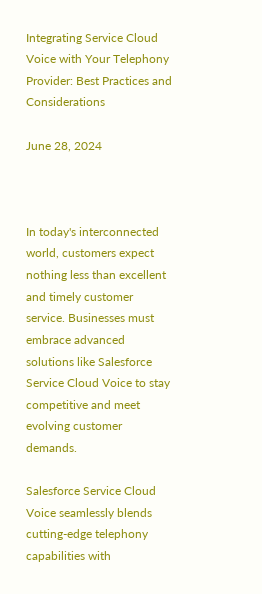Integrating Service Cloud Voice with Your Telephony Provider: Best Practices and Considerations

June 28, 2024



In today's interconnected world, customers expect nothing less than excellent and timely customer service. Businesses must embrace advanced solutions like Salesforce Service Cloud Voice to stay competitive and meet evolving customer demands.

Salesforce Service Cloud Voice seamlessly blends cutting-edge telephony capabilities with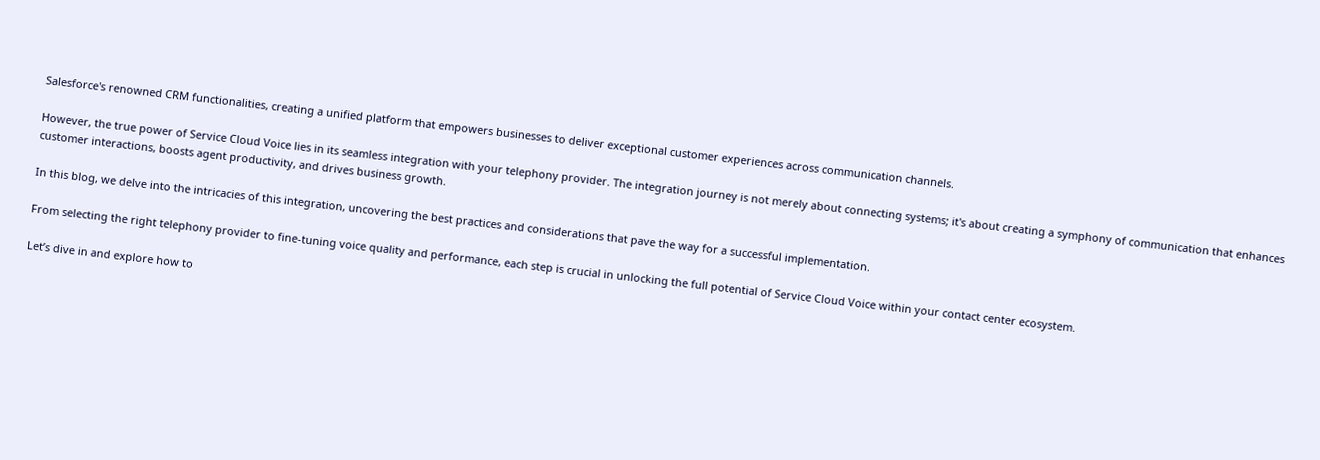Salesforce's renowned CRM functionalities, creating a unified platform that empowers businesses to deliver exceptional customer experiences across communication channels.

However, the true power of Service Cloud Voice lies in its seamless integration with your telephony provider. The integration journey is not merely about connecting systems; it's about creating a symphony of communication that enhances customer interactions, boosts agent productivity, and drives business growth.

In this blog, we delve into the intricacies of this integration, uncovering the best practices and considerations that pave the way for a successful implementation.

From selecting the right telephony provider to fine-tuning voice quality and performance, each step is crucial in unlocking the full potential of Service Cloud Voice within your contact center ecosystem.

Let’s dive in and explore how to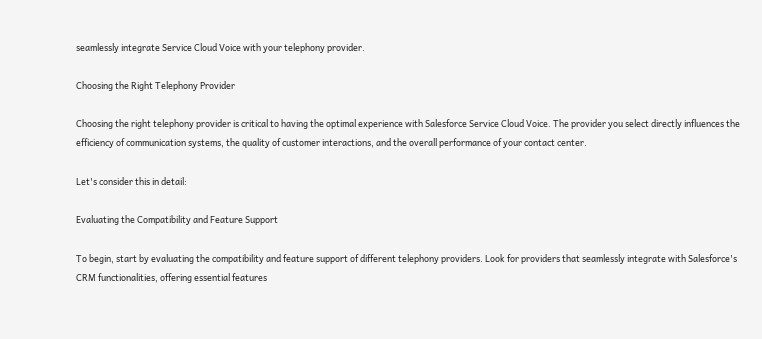seamlessly integrate Service Cloud Voice with your telephony provider.

Choosing the Right Telephony Provider

Choosing the right telephony provider is critical to having the optimal experience with Salesforce Service Cloud Voice. The provider you select directly influences the efficiency of communication systems, the quality of customer interactions, and the overall performance of your contact center.

Let's consider this in detail:

Evaluating the Compatibility and Feature Support

To begin, start by evaluating the compatibility and feature support of different telephony providers. Look for providers that seamlessly integrate with Salesforce's CRM functionalities, offering essential features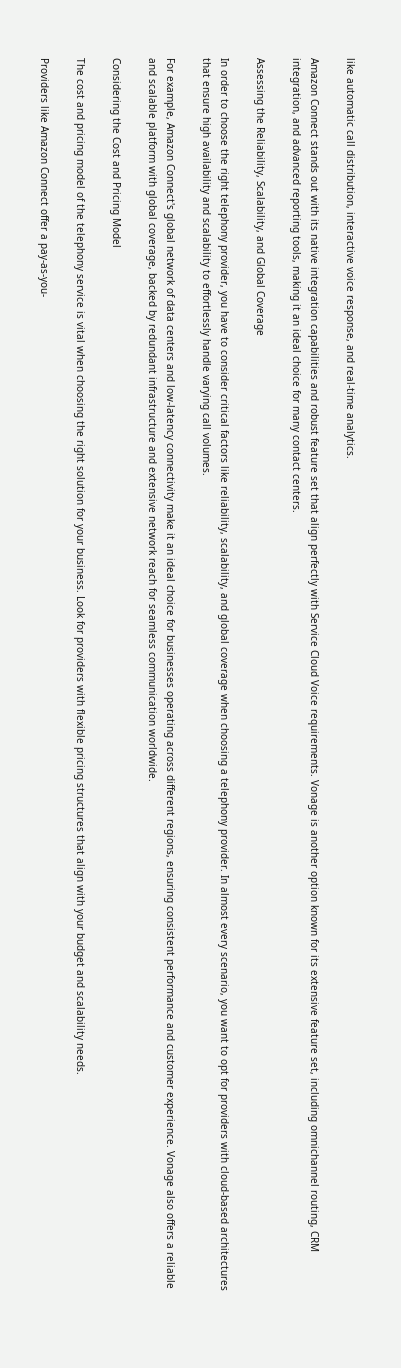like automatic call distribution, interactive voice response, and real-time analytics.

Amazon Connect stands out with its native integration capabilities and robust feature set that align perfectly with Service Cloud Voice requirements. Vonage is another option known for its extensive feature set, including omnichannel routing, CRM integration, and advanced reporting tools, making it an ideal choice for many contact centers.

Assessing the Reliability, Scalability, and Global Coverage

In order to choose the right telephony provider, you have to consider critical factors like reliability, scalability, and global coverage when choosing a telephony provider. In almost every scenario, you want to opt for providers with cloud-based architectures that ensure high availability and scalability to effortlessly handle varying call volumes.

For example, Amazon Connect's global network of data centers and low-latency connectivity make it an ideal choice for businesses operating across different regions, ensuring consistent performance and customer experience. Vonage also offers a reliable and scalable platform with global coverage, backed by redundant infrastructure and extensive network reach for seamless communication worldwide.

Considering the Cost and Pricing Model

The cost and pricing model of the telephony service is vital when choosing the right solution for your business. Look for providers with flexible pricing structures that align with your budget and scalability needs.

Providers like Amazon Connect offer a pay-as-you-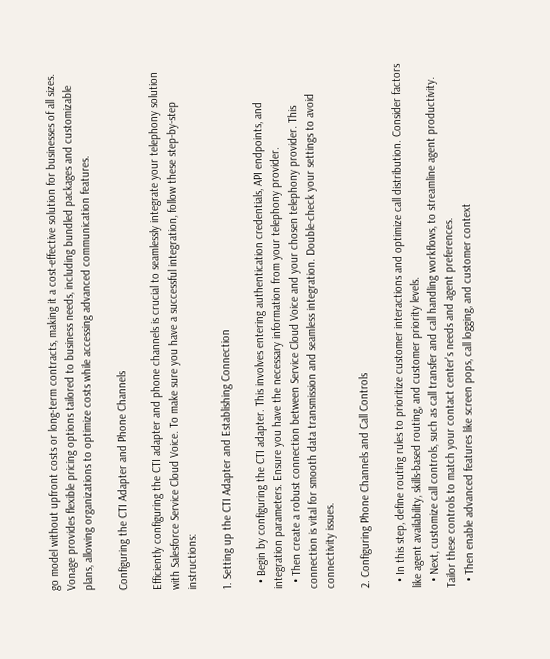go model without upfront costs or long-term contracts, making it a cost-effective solution for businesses of all sizes. Vonage provides flexible pricing options tailored to business needs, including bundled packages and customizable plans, allowing organizations to optimize costs while accessing advanced communication features.

Configuring the CTI Adapter and Phone Channels

Efficiently configuring the CTI adapter and phone channels is crucial to seamlessly integrate your telephony solution with Salesforce Service Cloud Voice. To make sure you have a successful integration, follow these step-by-step instructions:

1. Setting up the CTI Adapter and Establishing Connection

  • Begin by configuring the CTI adapter. This involves entering authentication credentials, API endpoints, and integration parameters. Ensure you have the necessary information from your telephony provider.
  • Then create a robust connection between Service Cloud Voice and your chosen telephony provider. This connection is vital for smooth data transmission and seamless integration. Double-check your settings to avoid connectivity issues.

2. Configuring Phone Channels and Call Controls

  • In this step, define routing rules to prioritize customer interactions and optimize call distribution. Consider factors like agent availability, skills-based routing, and customer priority levels.
  • Next, customize call controls, such as call transfer and call handling workflows, to streamline agent productivity. Tailor these controls to match your contact center's needs and agent preferences.
  • Then enable advanced features like screen pops, call logging, and customer context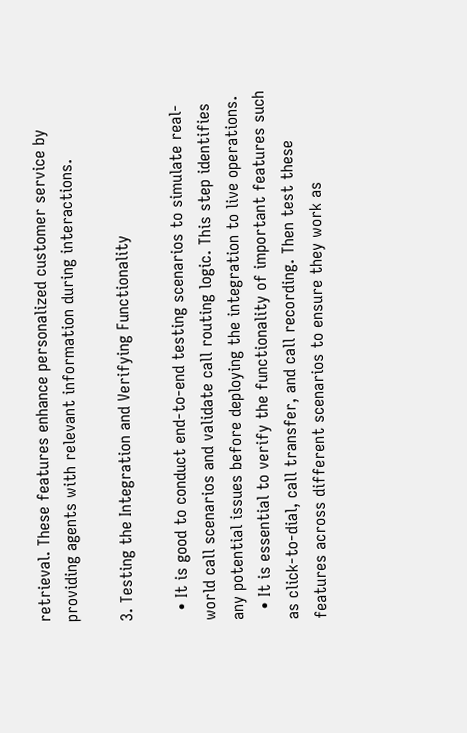retrieval. These features enhance personalized customer service by providing agents with relevant information during interactions.

3. Testing the Integration and Verifying Functionality

  • It is good to conduct end-to-end testing scenarios to simulate real-world call scenarios and validate call routing logic. This step identifies any potential issues before deploying the integration to live operations.
  • It is essential to verify the functionality of important features such as click-to-dial, call transfer, and call recording. Then test these features across different scenarios to ensure they work as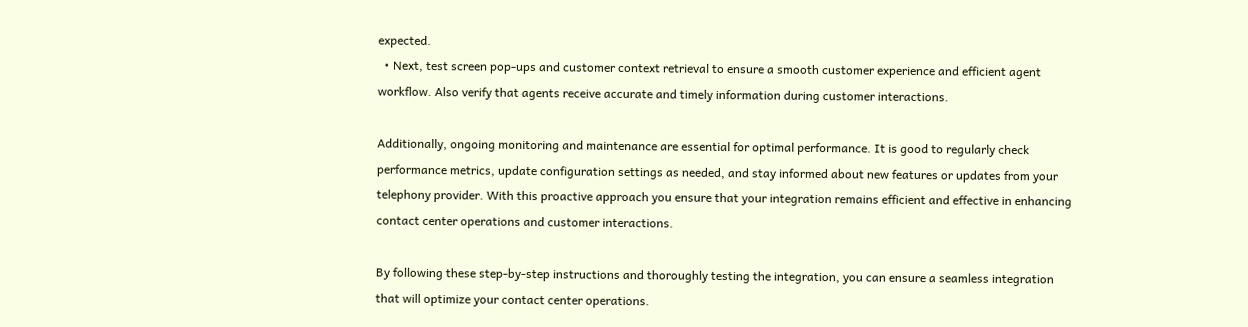expected.
  • Next, test screen pop-ups and customer context retrieval to ensure a smooth customer experience and efficient agent workflow. Also verify that agents receive accurate and timely information during customer interactions.

Additionally, ongoing monitoring and maintenance are essential for optimal performance. It is good to regularly check performance metrics, update configuration settings as needed, and stay informed about new features or updates from your telephony provider. With this proactive approach you ensure that your integration remains efficient and effective in enhancing contact center operations and customer interactions.

By following these step-by-step instructions and thoroughly testing the integration, you can ensure a seamless integration that will optimize your contact center operations.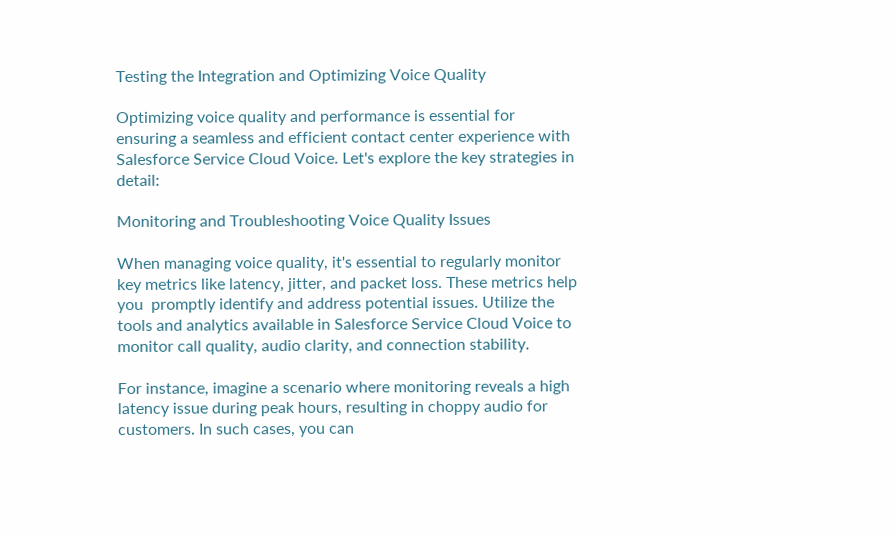Testing the Integration and Optimizing Voice Quality

Optimizing voice quality and performance is essential for ensuring a seamless and efficient contact center experience with Salesforce Service Cloud Voice. Let's explore the key strategies in detail:

Monitoring and Troubleshooting Voice Quality Issues

When managing voice quality, it's essential to regularly monitor key metrics like latency, jitter, and packet loss. These metrics help you  promptly identify and address potential issues. Utilize the tools and analytics available in Salesforce Service Cloud Voice to monitor call quality, audio clarity, and connection stability.

For instance, imagine a scenario where monitoring reveals a high latency issue during peak hours, resulting in choppy audio for customers. In such cases, you can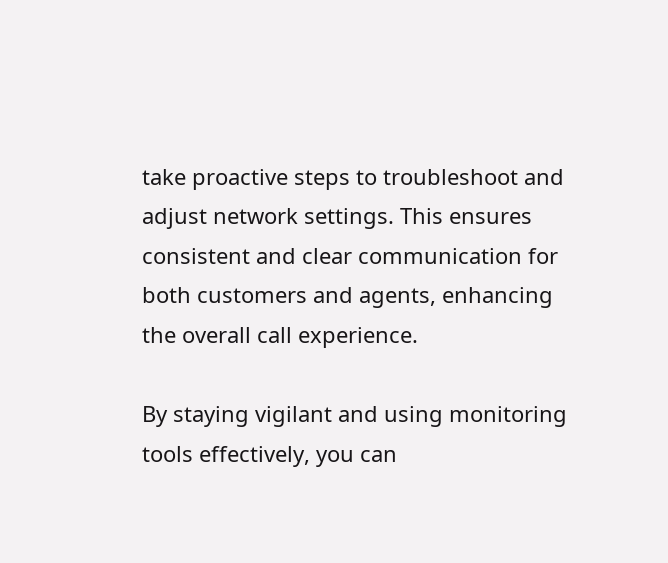take proactive steps to troubleshoot and adjust network settings. This ensures consistent and clear communication for both customers and agents, enhancing the overall call experience.

By staying vigilant and using monitoring tools effectively, you can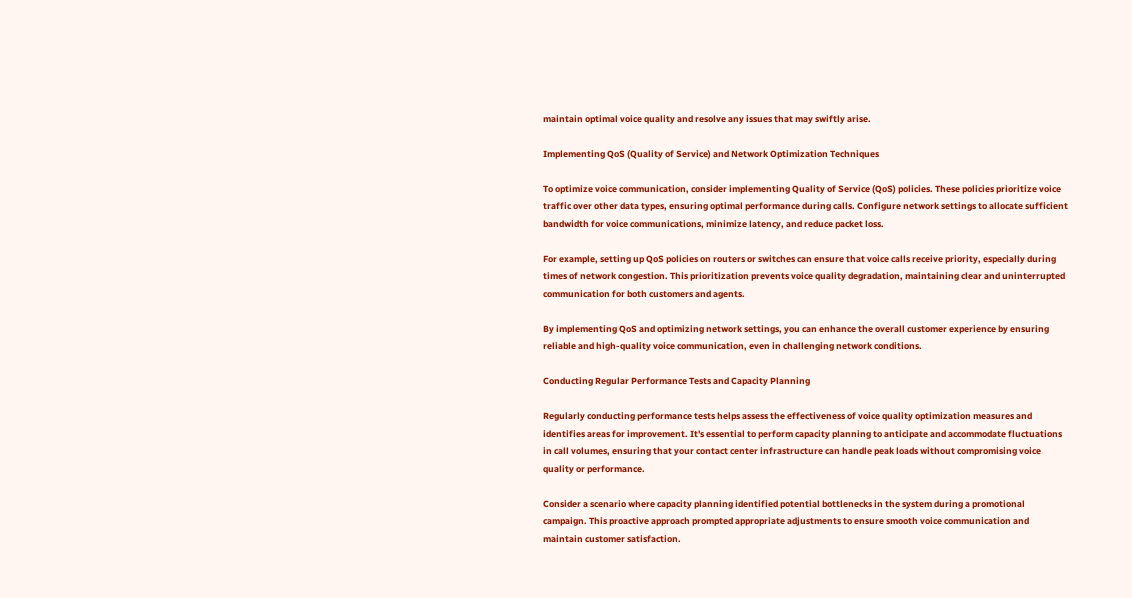maintain optimal voice quality and resolve any issues that may swiftly arise.

Implementing QoS (Quality of Service) and Network Optimization Techniques

To optimize voice communication, consider implementing Quality of Service (QoS) policies. These policies prioritize voice traffic over other data types, ensuring optimal performance during calls. Configure network settings to allocate sufficient bandwidth for voice communications, minimize latency, and reduce packet loss.

For example, setting up QoS policies on routers or switches can ensure that voice calls receive priority, especially during times of network congestion. This prioritization prevents voice quality degradation, maintaining clear and uninterrupted communication for both customers and agents.

By implementing QoS and optimizing network settings, you can enhance the overall customer experience by ensuring reliable and high-quality voice communication, even in challenging network conditions.

Conducting Regular Performance Tests and Capacity Planning

Regularly conducting performance tests helps assess the effectiveness of voice quality optimization measures and identifies areas for improvement. It's essential to perform capacity planning to anticipate and accommodate fluctuations in call volumes, ensuring that your contact center infrastructure can handle peak loads without compromising voice quality or performance.

Consider a scenario where capacity planning identified potential bottlenecks in the system during a promotional campaign. This proactive approach prompted appropriate adjustments to ensure smooth voice communication and maintain customer satisfaction.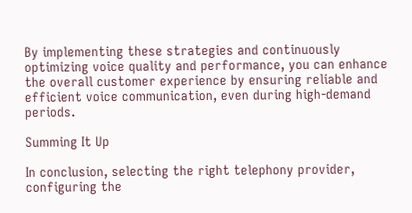By implementing these strategies and continuously optimizing voice quality and performance, you can enhance the overall customer experience by ensuring reliable and efficient voice communication, even during high-demand periods.

Summing It Up

In conclusion, selecting the right telephony provider, configuring the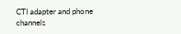CTI adapter and phone channels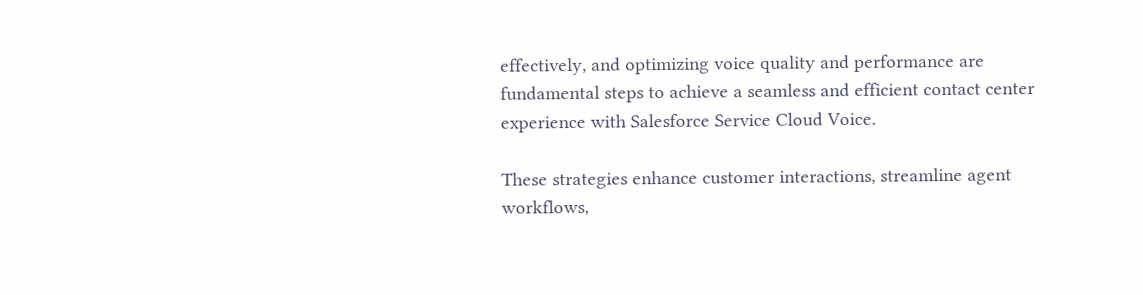effectively, and optimizing voice quality and performance are fundamental steps to achieve a seamless and efficient contact center experience with Salesforce Service Cloud Voice.

These strategies enhance customer interactions, streamline agent workflows,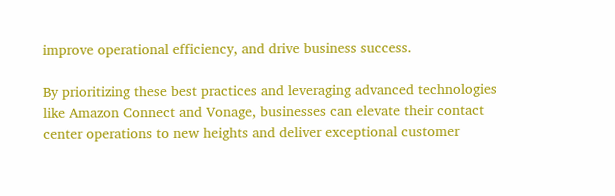improve operational efficiency, and drive business success.

By prioritizing these best practices and leveraging advanced technologies like Amazon Connect and Vonage, businesses can elevate their contact center operations to new heights and deliver exceptional customer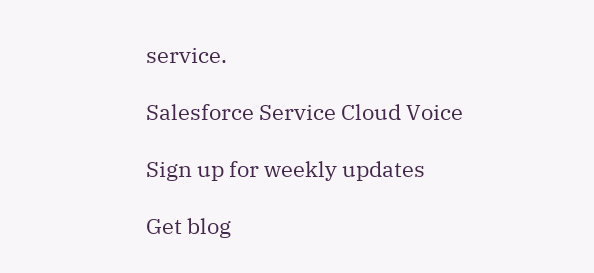service.

Salesforce Service Cloud Voice

Sign up for weekly updates

Get blog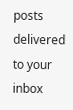posts delivered to your inbox